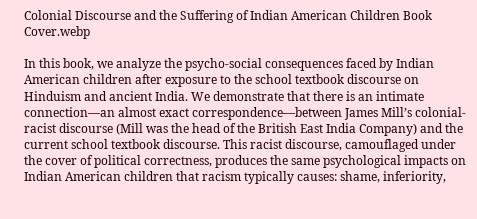Colonial Discourse and the Suffering of Indian American Children Book Cover.webp

In this book, we analyze the psycho-social consequences faced by Indian American children after exposure to the school textbook discourse on Hinduism and ancient India. We demonstrate that there is an intimate connection—an almost exact correspondence—between James Mill’s colonial-racist discourse (Mill was the head of the British East India Company) and the current school textbook discourse. This racist discourse, camouflaged under the cover of political correctness, produces the same psychological impacts on Indian American children that racism typically causes: shame, inferiority,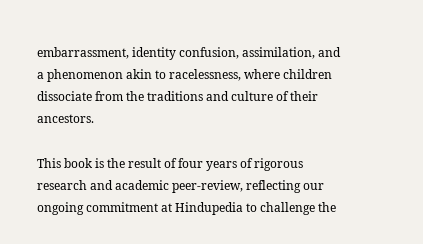embarrassment, identity confusion, assimilation, and a phenomenon akin to racelessness, where children dissociate from the traditions and culture of their ancestors.

This book is the result of four years of rigorous research and academic peer-review, reflecting our ongoing commitment at Hindupedia to challenge the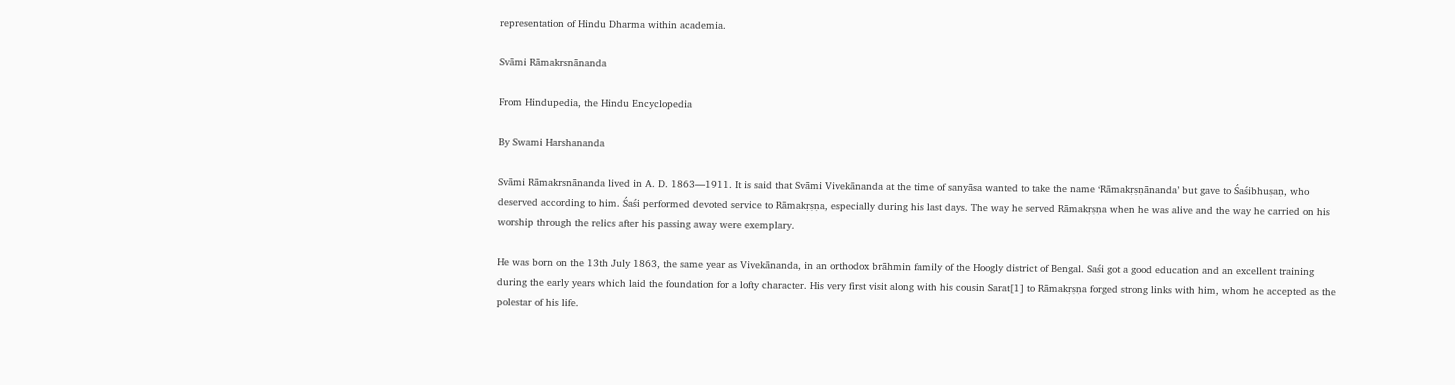representation of Hindu Dharma within academia.

Svāmi Rāmakrsnānanda

From Hindupedia, the Hindu Encyclopedia

By Swami Harshananda

Svāmi Rāmakrsnānanda lived in A. D. 1863—1911. It is said that Svāmi Vivekānanda at the time of sanyāsa wanted to take the name ‘Rāmakṛṣṇānanda’ but gave to Śaśibhuṣaṇ, who deserved according to him. Śaśi performed devoted service to Rāmakṛṣṇa, especially during his last days. The way he served Rāmakṛṣṇa when he was alive and the way he carried on his worship through the relics after his passing away were exemplary.

He was born on the 13th July 1863, the same year as Vivekānanda, in an orthodox brāhmin family of the Hoogly district of Bengal. Saśi got a good education and an excellent training during the early years which laid the foundation for a lofty character. His very first visit along with his cousin Sarat[1] to Rāmakṛṣṇa forged strong links with him, whom he accepted as the polestar of his life.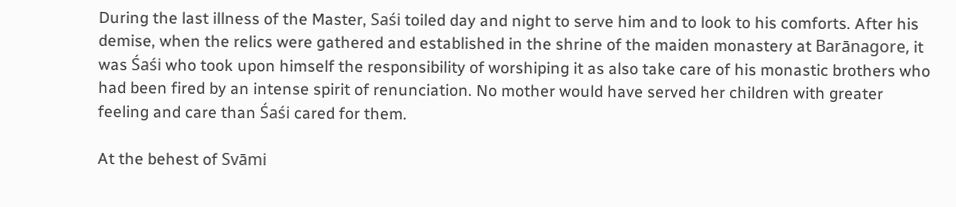During the last illness of the Master, Saśi toiled day and night to serve him and to look to his comforts. After his demise, when the relics were gathered and established in the shrine of the maiden monastery at Barānagore, it was Śaśi who took upon himself the responsibility of worshiping it as also take care of his monastic brothers who had been fired by an intense spirit of renunciation. No mother would have served her children with greater feeling and care than Śaśi cared for them.

At the behest of Svāmi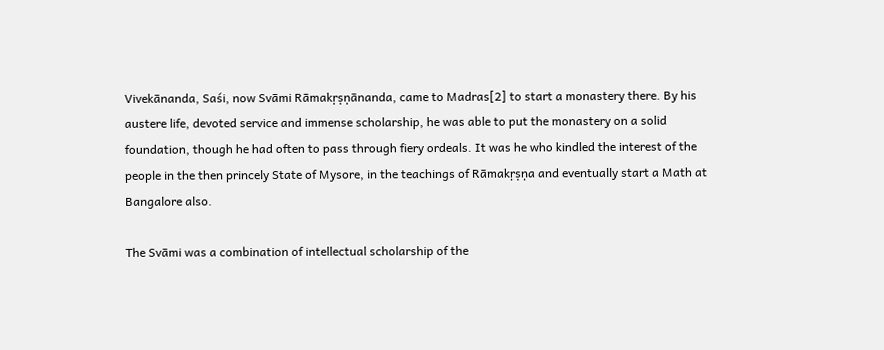Vivekānanda, Saśi, now Svāmi Rāmakṛṣṇānanda, came to Madras[2] to start a monastery there. By his austere life, devoted service and immense scholarship, he was able to put the monastery on a solid foundation, though he had often to pass through fiery ordeals. It was he who kindled the interest of the people in the then princely State of Mysore, in the teachings of Rāmakṛṣṇa and eventually start a Math at Bangalore also.

The Svāmi was a combination of intellectual scholarship of the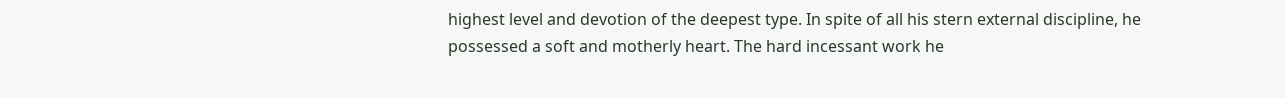highest level and devotion of the deepest type. In spite of all his stern external discipline, he possessed a soft and motherly heart. The hard incessant work he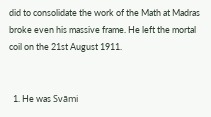did to consolidate the work of the Math at Madras broke even his massive frame. He left the mortal coil on the 21st August 1911.


  1. He was Svāmi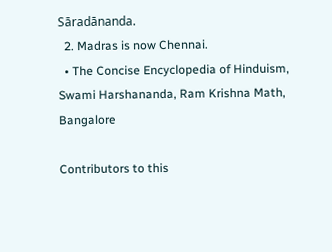Sāradānanda.
  2. Madras is now Chennai.
  • The Concise Encyclopedia of Hinduism, Swami Harshananda, Ram Krishna Math, Bangalore

Contributors to this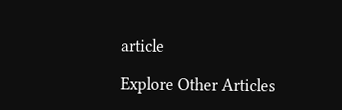article

Explore Other Articles